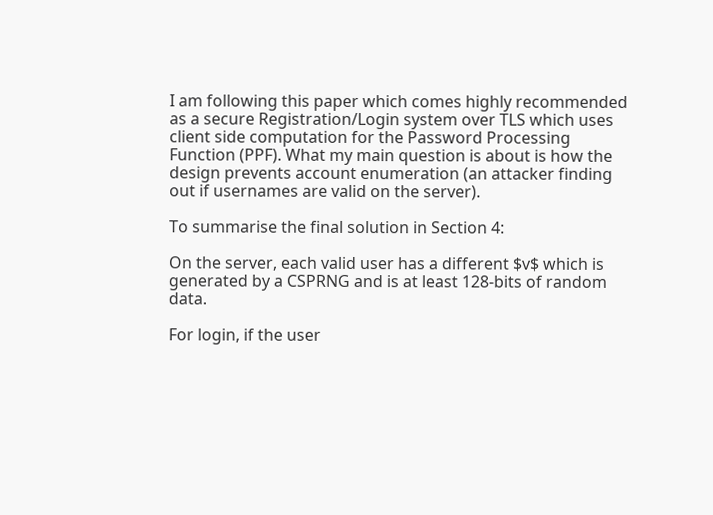I am following this paper which comes highly recommended as a secure Registration/Login system over TLS which uses client side computation for the Password Processing Function (PPF). What my main question is about is how the design prevents account enumeration (an attacker finding out if usernames are valid on the server).

To summarise the final solution in Section 4:

On the server, each valid user has a different $v$ which is generated by a CSPRNG and is at least 128-bits of random data.

For login, if the user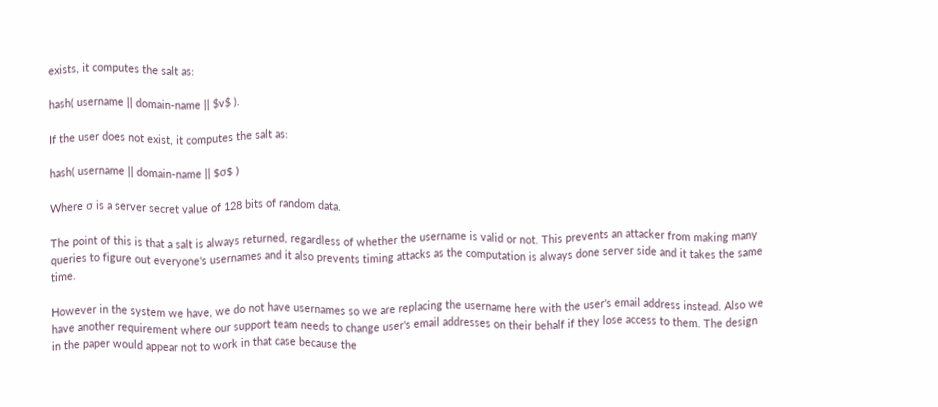exists, it computes the salt as:

hash( username || domain-name || $v$ ).

If the user does not exist, it computes the salt as:

hash( username || domain-name || $σ$ )

Where σ is a server secret value of 128 bits of random data.

The point of this is that a salt is always returned, regardless of whether the username is valid or not. This prevents an attacker from making many queries to figure out everyone's usernames and it also prevents timing attacks as the computation is always done server side and it takes the same time.

However in the system we have, we do not have usernames so we are replacing the username here with the user's email address instead. Also we have another requirement where our support team needs to change user's email addresses on their behalf if they lose access to them. The design in the paper would appear not to work in that case because the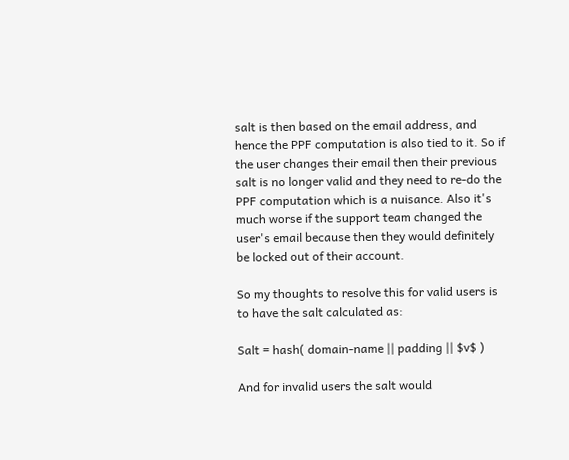salt is then based on the email address, and hence the PPF computation is also tied to it. So if the user changes their email then their previous salt is no longer valid and they need to re-do the PPF computation which is a nuisance. Also it's much worse if the support team changed the user's email because then they would definitely be locked out of their account.

So my thoughts to resolve this for valid users is to have the salt calculated as:

Salt = hash( domain-name || padding || $v$ )

And for invalid users the salt would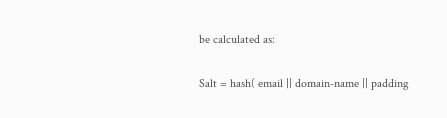be calculated as:

Salt = hash( email || domain-name || padding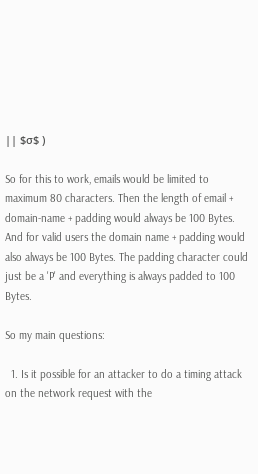|| $σ$ )

So for this to work, emails would be limited to maximum 80 characters. Then the length of email + domain-name + padding would always be 100 Bytes. And for valid users the domain name + padding would also always be 100 Bytes. The padding character could just be a 'P' and everything is always padded to 100 Bytes.

So my main questions:

  1. Is it possible for an attacker to do a timing attack on the network request with the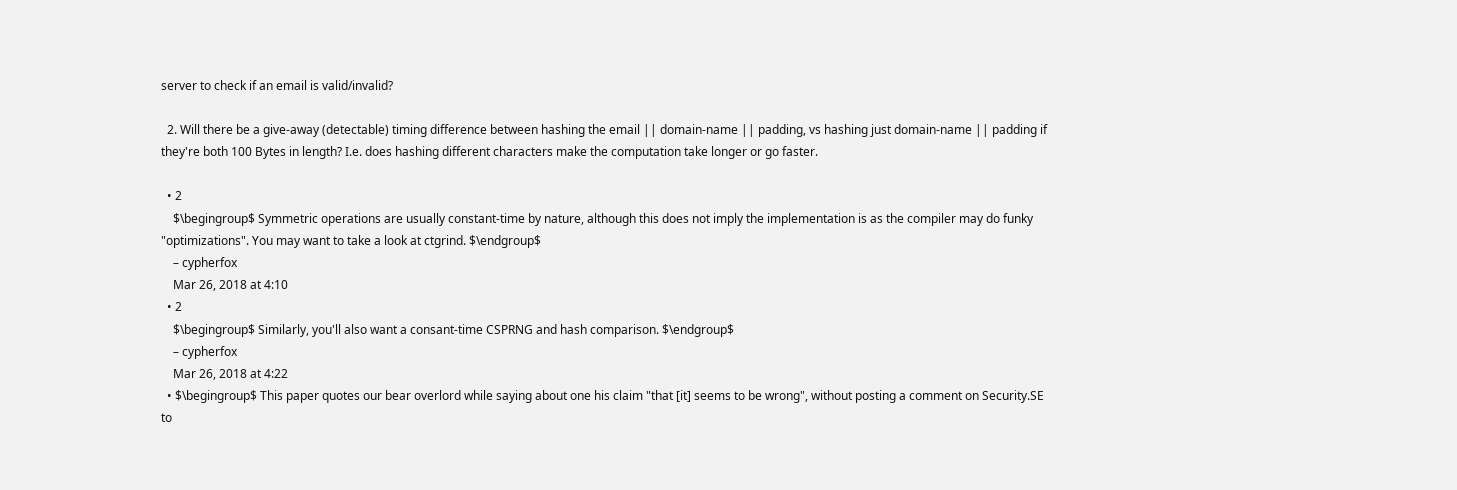server to check if an email is valid/invalid?

  2. Will there be a give-away (detectable) timing difference between hashing the email || domain-name || padding, vs hashing just domain-name || padding if they're both 100 Bytes in length? I.e. does hashing different characters make the computation take longer or go faster.

  • 2
    $\begingroup$ Symmetric operations are usually constant-time by nature, although this does not imply the implementation is as the compiler may do funky "optimizations". You may want to take a look at ctgrind. $\endgroup$
    – cypherfox
    Mar 26, 2018 at 4:10
  • 2
    $\begingroup$ Similarly, you'll also want a consant-time CSPRNG and hash comparison. $\endgroup$
    – cypherfox
    Mar 26, 2018 at 4:22
  • $\begingroup$ This paper quotes our bear overlord while saying about one his claim "that [it] seems to be wrong", without posting a comment on Security.SE to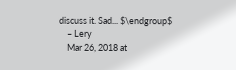discuss it. Sad... $\endgroup$
    – Lery
    Mar 26, 2018 at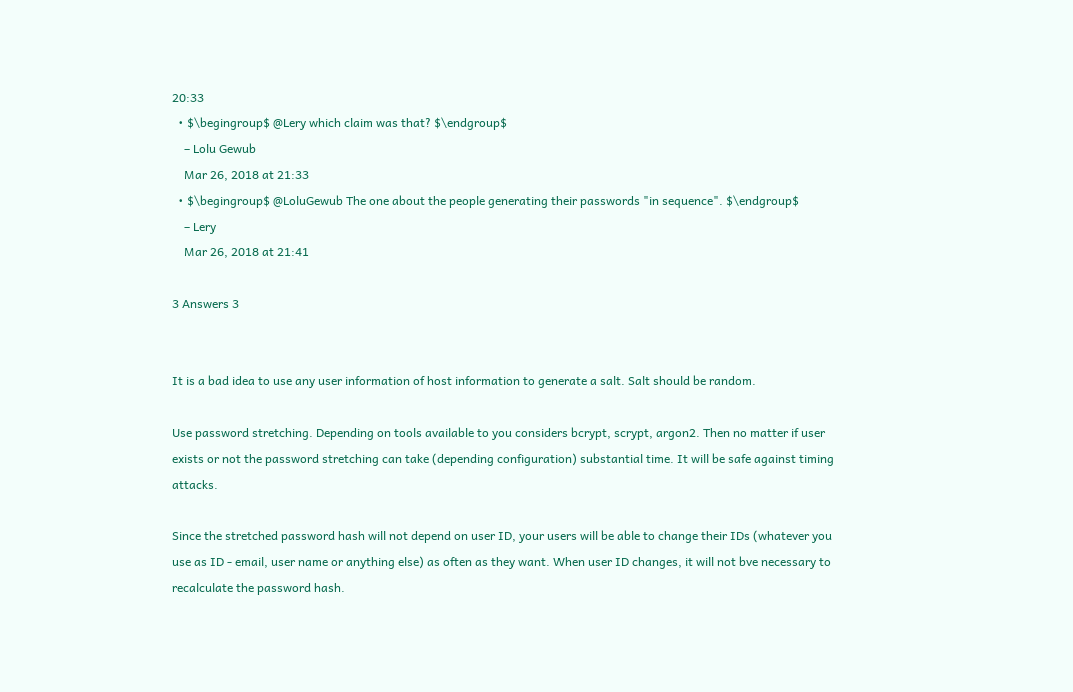20:33
  • $\begingroup$ @Lery which claim was that? $\endgroup$
    – Lolu Gewub
    Mar 26, 2018 at 21:33
  • $\begingroup$ @LoluGewub The one about the people generating their passwords "in sequence". $\endgroup$
    – Lery
    Mar 26, 2018 at 21:41

3 Answers 3


It is a bad idea to use any user information of host information to generate a salt. Salt should be random.

Use password stretching. Depending on tools available to you considers bcrypt, scrypt, argon2. Then no matter if user exists or not the password stretching can take (depending configuration) substantial time. It will be safe against timing attacks.

Since the stretched password hash will not depend on user ID, your users will be able to change their IDs (whatever you use as ID - email, user name or anything else) as often as they want. When user ID changes, it will not bve necessary to recalculate the password hash.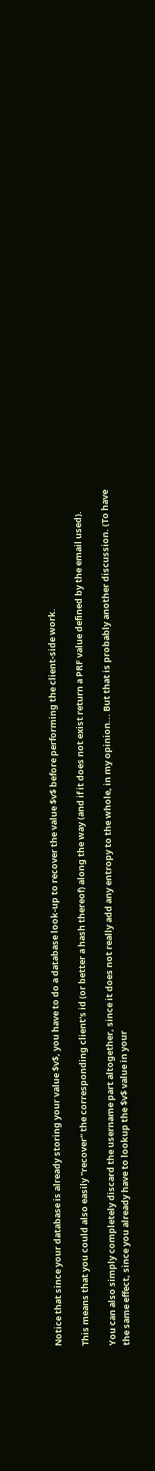Notice that since your database is already storing your value $v$, you have to do a database look-up to recover the value $v$ before performing the client-side work.

This means that you could also easily "recover" the corresponding client's id (or better a hash thereof) along the way (and if it does not exist return a PRF value defined by the email used).

You can also simply completely discard the username part altogether, since it does not really add any entropy to the whole, in my opinion... But that is probably another discussion. (To have the same effect, since you already have to lookup the $v$ value in your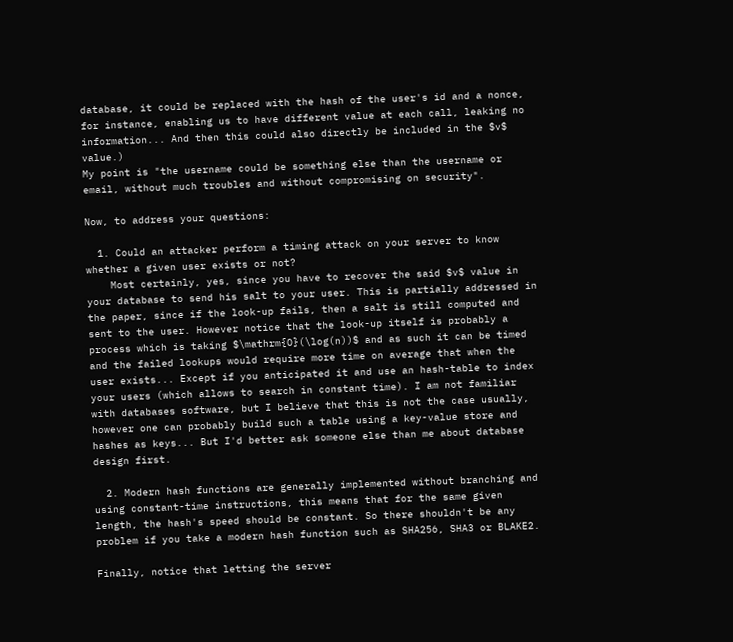database, it could be replaced with the hash of the user's id and a nonce, for instance, enabling us to have different value at each call, leaking no information... And then this could also directly be included in the $v$ value.)
My point is "the username could be something else than the username or email, without much troubles and without compromising on security".

Now, to address your questions:

  1. Could an attacker perform a timing attack on your server to know whether a given user exists or not?
    Most certainly, yes, since you have to recover the said $v$ value in your database to send his salt to your user. This is partially addressed in the paper, since if the look-up fails, then a salt is still computed and sent to the user. However notice that the look-up itself is probably a process which is taking $\mathrm{O}(\log(n))$ and as such it can be timed and the failed lookups would require more time on average that when the user exists... Except if you anticipated it and use an hash-table to index your users (which allows to search in constant time). I am not familiar with databases software, but I believe that this is not the case usually, however one can probably build such a table using a key-value store and hashes as keys... But I'd better ask someone else than me about database design first.

  2. Modern hash functions are generally implemented without branching and using constant-time instructions, this means that for the same given length, the hash's speed should be constant. So there shouldn't be any problem if you take a modern hash function such as SHA256, SHA3 or BLAKE2.

Finally, notice that letting the server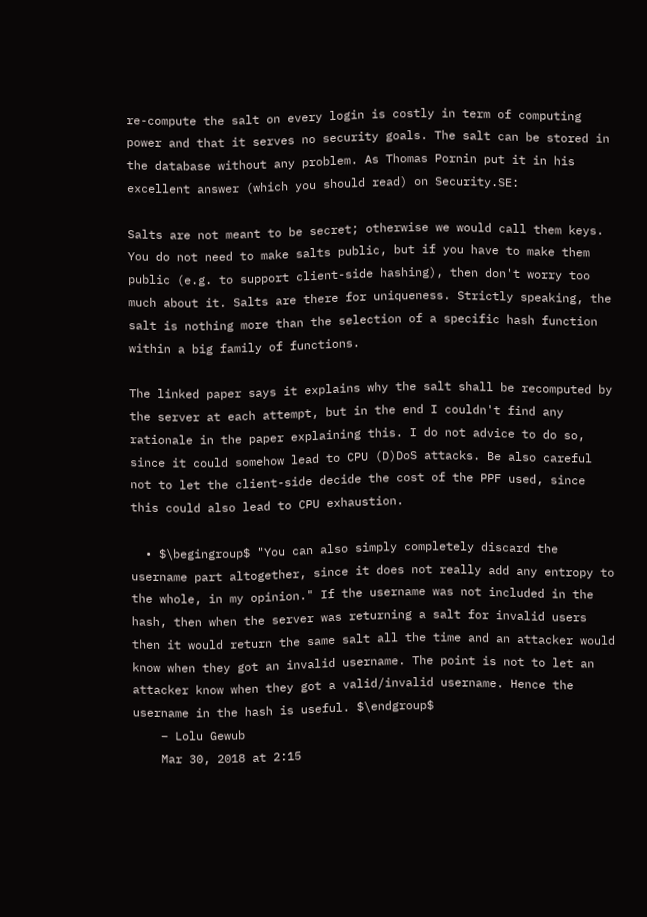re-compute the salt on every login is costly in term of computing power and that it serves no security goals. The salt can be stored in the database without any problem. As Thomas Pornin put it in his excellent answer (which you should read) on Security.SE:

Salts are not meant to be secret; otherwise we would call them keys. You do not need to make salts public, but if you have to make them public (e.g. to support client-side hashing), then don't worry too much about it. Salts are there for uniqueness. Strictly speaking, the salt is nothing more than the selection of a specific hash function within a big family of functions.

The linked paper says it explains why the salt shall be recomputed by the server at each attempt, but in the end I couldn't find any rationale in the paper explaining this. I do not advice to do so, since it could somehow lead to CPU (D)DoS attacks. Be also careful not to let the client-side decide the cost of the PPF used, since this could also lead to CPU exhaustion.

  • $\begingroup$ "You can also simply completely discard the username part altogether, since it does not really add any entropy to the whole, in my opinion." If the username was not included in the hash, then when the server was returning a salt for invalid users then it would return the same salt all the time and an attacker would know when they got an invalid username. The point is not to let an attacker know when they got a valid/invalid username. Hence the username in the hash is useful. $\endgroup$
    – Lolu Gewub
    Mar 30, 2018 at 2:15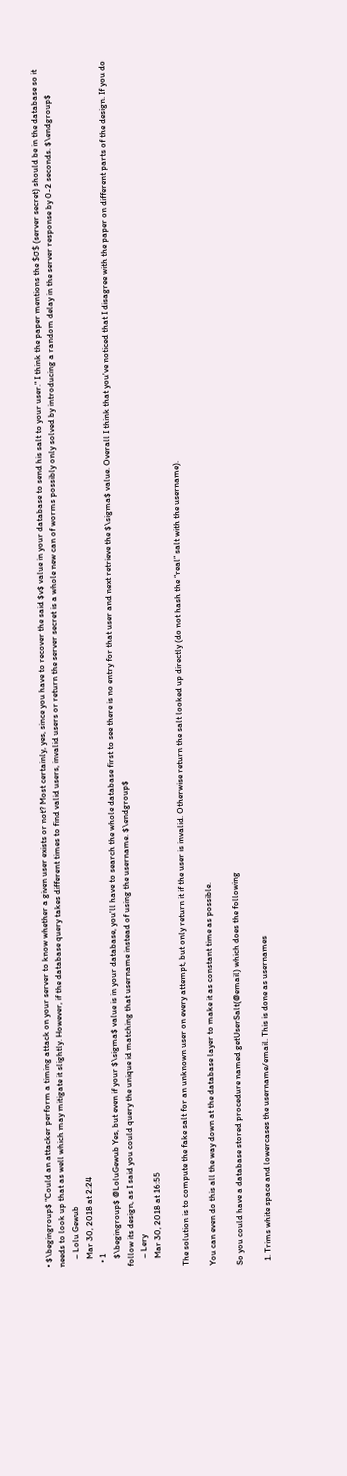• $\begingroup$ "Could an attacker perform a timing attack on your server to know whether a given user exists or not? Most certainly, yes, since you have to recover the said $v$ value in your database to send his salt to your user." I think the paper mentions the $σ$ (server secret) should be in the database so it needs to look up that as well which may mitigate it slightly. However, if the database query takes different times to find valid users, invalid users or return the server secret is a whole new can of worms possibly only solved by introducing a random delay in the server response by 0-2 seconds. $\endgroup$
    – Lolu Gewub
    Mar 30, 2018 at 2:24
  • 1
    $\begingroup$ @LoluGewub Yes, but even if your $\sigma$ value is in your database, you'll have to search the whole database first to see there is no entry for that user and next retrieve the $\sigma$ value. Overall I think that you've noticed that I disagree with the paper on different parts of the design. If you do follow its design, as I said you could query the unique id matching that username instead of using the username. $\endgroup$
    – Lery
    Mar 30, 2018 at 16:55

The solution is to compute the fake salt for an unknown user on every attempt, but only return it if the user is invalid. Otherwise return the salt looked up directly (do not hash the “real” salt with the username).

You can even do this all the way down at the database layer to make it as constant time as possible.

So you could have a database stored procedure named getUserSalt(@email) which does the following

  1. Trims white space and lowercases the username/email. This is done as usernames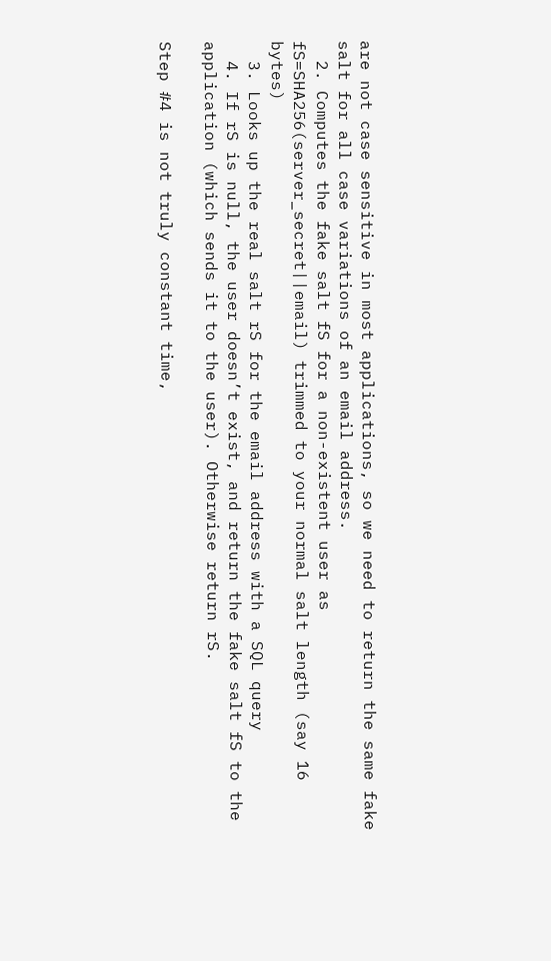are not case sensitive in most applications, so we need to return the same fake salt for all case variations of an email address.
  2. Computes the fake salt fS for a non-existent user as fS=SHA256(server_secret||email) trimmed to your normal salt length (say 16 bytes)
  3. Looks up the real salt rS for the email address with a SQL query
  4. If rS is null, the user doesn’t exist, and return the fake salt fS to the application (which sends it to the user). Otherwise return rS.

Step #4 is not truly constant time,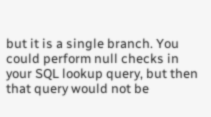but it is a single branch. You could perform null checks in your SQL lookup query, but then that query would not be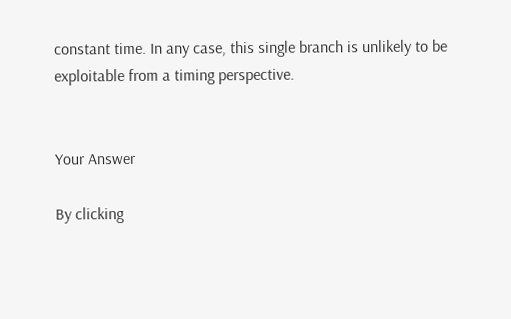constant time. In any case, this single branch is unlikely to be exploitable from a timing perspective.


Your Answer

By clicking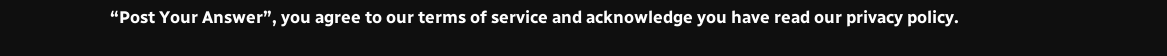“Post Your Answer”, you agree to our terms of service and acknowledge you have read our privacy policy.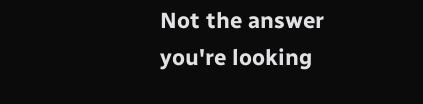Not the answer you're looking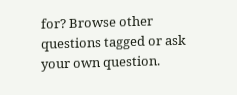for? Browse other questions tagged or ask your own question.